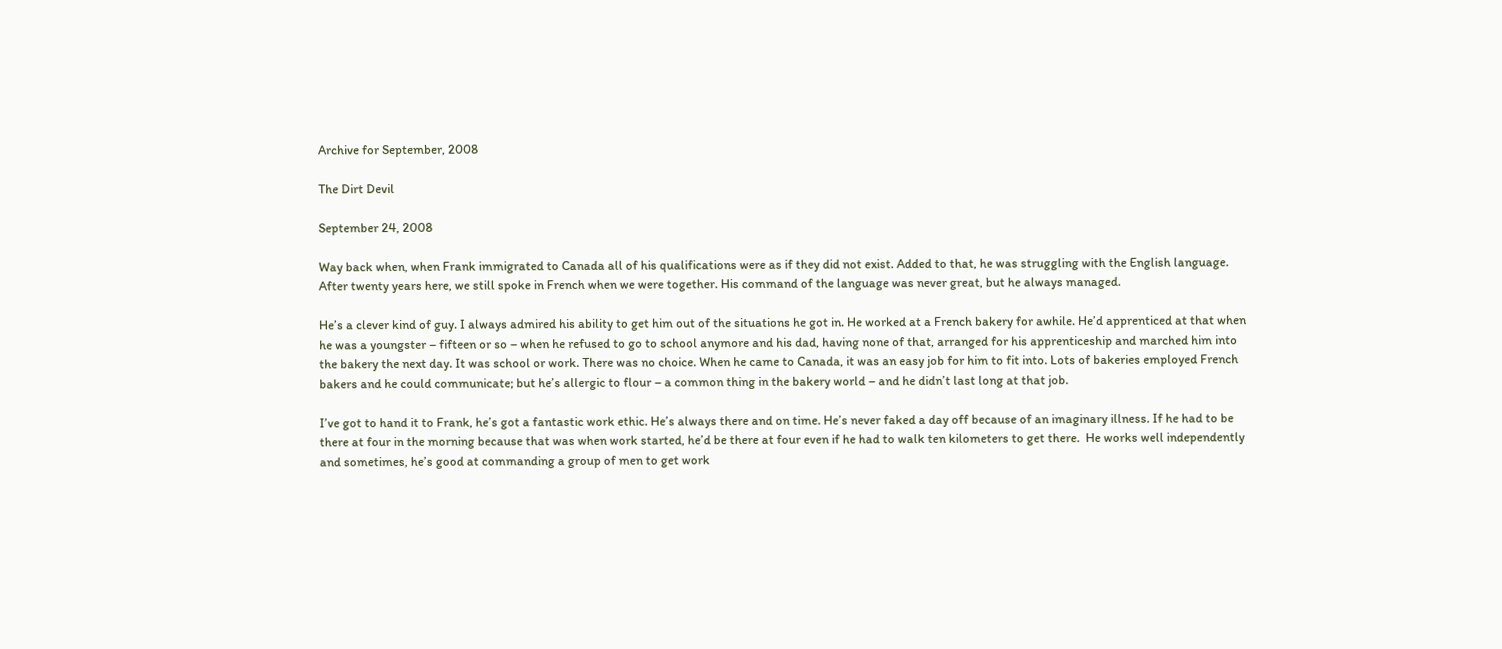Archive for September, 2008

The Dirt Devil

September 24, 2008

Way back when, when Frank immigrated to Canada all of his qualifications were as if they did not exist. Added to that, he was struggling with the English language. After twenty years here, we still spoke in French when we were together. His command of the language was never great, but he always managed.

He’s a clever kind of guy. I always admired his ability to get him out of the situations he got in. He worked at a French bakery for awhile. He’d apprenticed at that when he was a youngster – fifteen or so – when he refused to go to school anymore and his dad, having none of that, arranged for his apprenticeship and marched him into the bakery the next day. It was school or work. There was no choice. When he came to Canada, it was an easy job for him to fit into. Lots of bakeries employed French bakers and he could communicate; but he’s allergic to flour – a common thing in the bakery world – and he didn’t last long at that job.

I’ve got to hand it to Frank, he’s got a fantastic work ethic. He’s always there and on time. He’s never faked a day off because of an imaginary illness. If he had to be there at four in the morning because that was when work started, he’d be there at four even if he had to walk ten kilometers to get there.  He works well independently and sometimes, he’s good at commanding a group of men to get work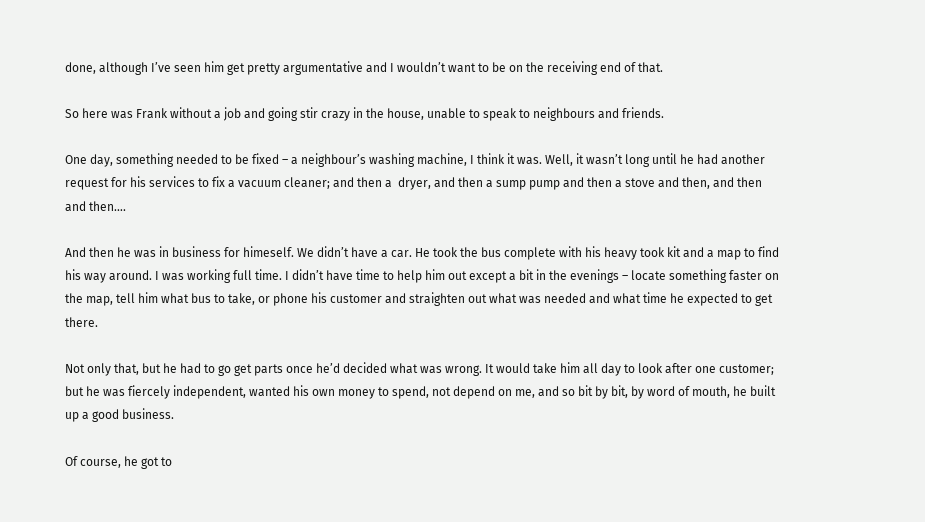done, although I’ve seen him get pretty argumentative and I wouldn’t want to be on the receiving end of that.

So here was Frank without a job and going stir crazy in the house, unable to speak to neighbours and friends.

One day, something needed to be fixed – a neighbour’s washing machine, I think it was. Well, it wasn’t long until he had another request for his services to fix a vacuum cleaner; and then a  dryer, and then a sump pump and then a stove and then, and then and then….

And then he was in business for himeself. We didn’t have a car. He took the bus complete with his heavy took kit and a map to find his way around. I was working full time. I didn’t have time to help him out except a bit in the evenings – locate something faster on the map, tell him what bus to take, or phone his customer and straighten out what was needed and what time he expected to get there.

Not only that, but he had to go get parts once he’d decided what was wrong. It would take him all day to look after one customer; but he was fiercely independent, wanted his own money to spend, not depend on me, and so bit by bit, by word of mouth, he built up a good business.

Of course, he got to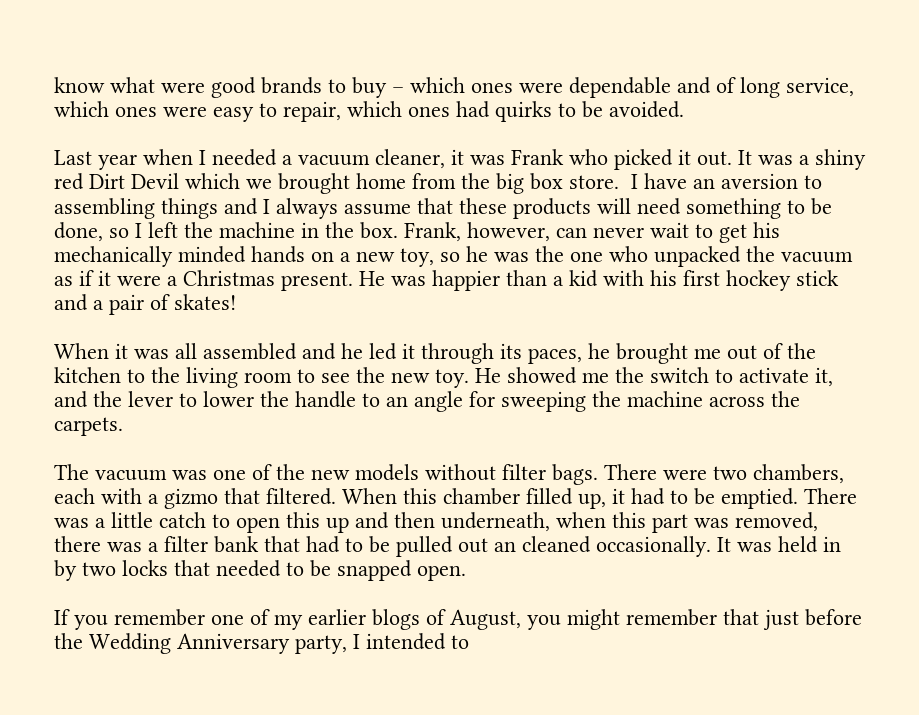know what were good brands to buy – which ones were dependable and of long service, which ones were easy to repair, which ones had quirks to be avoided.

Last year when I needed a vacuum cleaner, it was Frank who picked it out. It was a shiny red Dirt Devil which we brought home from the big box store.  I have an aversion to assembling things and I always assume that these products will need something to be done, so I left the machine in the box. Frank, however, can never wait to get his mechanically minded hands on a new toy, so he was the one who unpacked the vacuum as if it were a Christmas present. He was happier than a kid with his first hockey stick and a pair of skates!

When it was all assembled and he led it through its paces, he brought me out of the kitchen to the living room to see the new toy. He showed me the switch to activate it, and the lever to lower the handle to an angle for sweeping the machine across the carpets.

The vacuum was one of the new models without filter bags. There were two chambers, each with a gizmo that filtered. When this chamber filled up, it had to be emptied. There was a little catch to open this up and then underneath, when this part was removed, there was a filter bank that had to be pulled out an cleaned occasionally. It was held in by two locks that needed to be snapped open.

If you remember one of my earlier blogs of August, you might remember that just before the Wedding Anniversary party, I intended to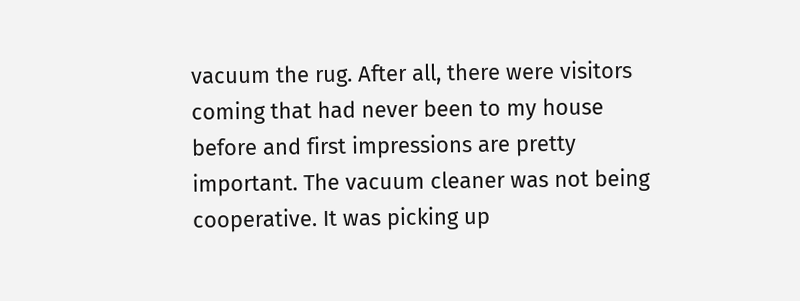vacuum the rug. After all, there were visitors coming that had never been to my house before and first impressions are pretty important. The vacuum cleaner was not being cooperative. It was picking up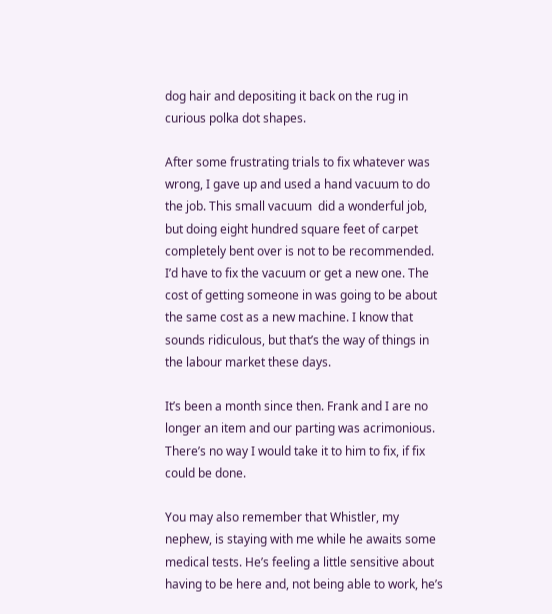dog hair and depositing it back on the rug in curious polka dot shapes.

After some frustrating trials to fix whatever was wrong, I gave up and used a hand vacuum to do the job. This small vacuum  did a wonderful job, but doing eight hundred square feet of carpet completely bent over is not to be recommended. I’d have to fix the vacuum or get a new one. The cost of getting someone in was going to be about the same cost as a new machine. I know that sounds ridiculous, but that’s the way of things in the labour market these days.

It’s been a month since then. Frank and I are no longer an item and our parting was acrimonious. There’s no way I would take it to him to fix, if fix could be done.

You may also remember that Whistler, my nephew, is staying with me while he awaits some medical tests. He’s feeling a little sensitive about having to be here and, not being able to work, he’s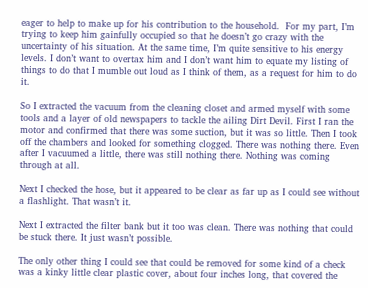eager to help to make up for his contribution to the household.  For my part, I’m trying to keep him gainfully occupied so that he doesn’t go crazy with the uncertainty of his situation. At the same time, I’m quite sensitive to his energy levels. I don’t want to overtax him and I don’t want him to equate my listing of things to do that I mumble out loud as I think of them, as a request for him to do it.

So I extracted the vacuum from the cleaning closet and armed myself with some tools and a layer of old newspapers to tackle the ailing Dirt Devil. First I ran the motor and confirmed that there was some suction, but it was so little. Then I took off the chambers and looked for something clogged. There was nothing there. Even after I vacuumed a little, there was still nothing there. Nothing was coming through at all.

Next I checked the hose, but it appeared to be clear as far up as I could see without a flashlight. That wasn’t it.

Next I extracted the filter bank but it too was clean. There was nothing that could be stuck there. It just wasn’t possible.

The only other thing I could see that could be removed for some kind of a check was a kinky little clear plastic cover, about four inches long, that covered the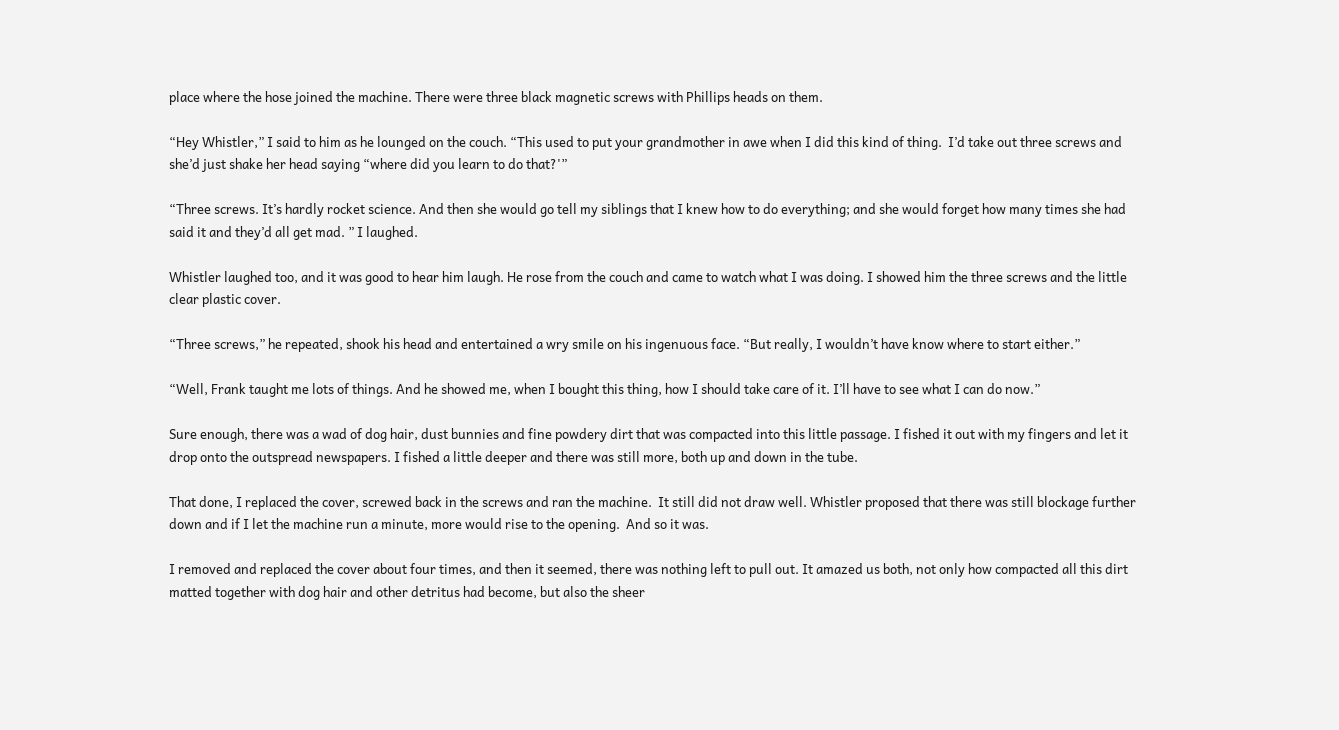place where the hose joined the machine. There were three black magnetic screws with Phillips heads on them.

“Hey Whistler,” I said to him as he lounged on the couch. “This used to put your grandmother in awe when I did this kind of thing.  I’d take out three screws and she’d just shake her head saying “where did you learn to do that?'”

“Three screws. It’s hardly rocket science. And then she would go tell my siblings that I knew how to do everything; and she would forget how many times she had said it and they’d all get mad. ” I laughed.

Whistler laughed too, and it was good to hear him laugh. He rose from the couch and came to watch what I was doing. I showed him the three screws and the little clear plastic cover.

“Three screws,” he repeated, shook his head and entertained a wry smile on his ingenuous face. “But really, I wouldn’t have know where to start either.”

“Well, Frank taught me lots of things. And he showed me, when I bought this thing, how I should take care of it. I’ll have to see what I can do now.”

Sure enough, there was a wad of dog hair, dust bunnies and fine powdery dirt that was compacted into this little passage. I fished it out with my fingers and let it drop onto the outspread newspapers. I fished a little deeper and there was still more, both up and down in the tube.

That done, I replaced the cover, screwed back in the screws and ran the machine.  It still did not draw well. Whistler proposed that there was still blockage further down and if I let the machine run a minute, more would rise to the opening.  And so it was.

I removed and replaced the cover about four times, and then it seemed, there was nothing left to pull out. It amazed us both, not only how compacted all this dirt matted together with dog hair and other detritus had become, but also the sheer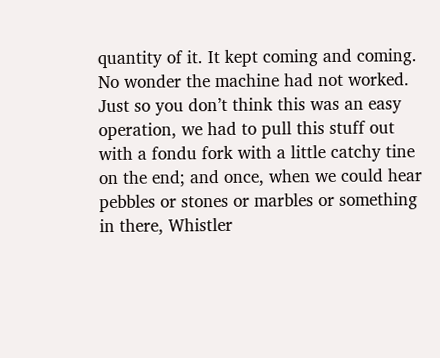quantity of it. It kept coming and coming. No wonder the machine had not worked. Just so you don’t think this was an easy operation, we had to pull this stuff out with a fondu fork with a little catchy tine on the end; and once, when we could hear pebbles or stones or marbles or something in there, Whistler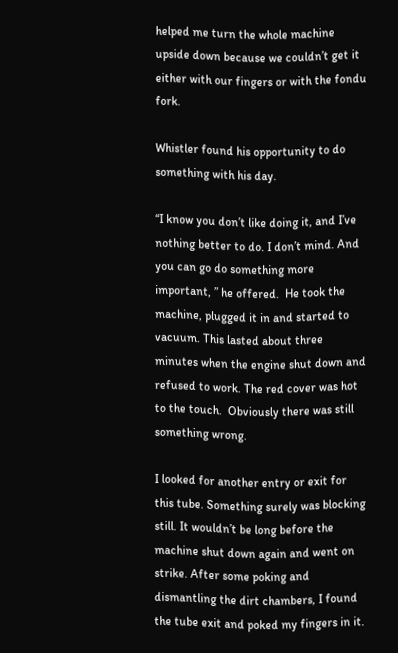helped me turn the whole machine upside down because we couldn’t get it either with our fingers or with the fondu fork.

Whistler found his opportunity to do something with his day.

“I know you don’t like doing it, and I’ve nothing better to do. I don’t mind. And you can go do something more important, ” he offered.  He took the machine, plugged it in and started to vacuum. This lasted about three minutes when the engine shut down and refused to work. The red cover was hot to the touch.  Obviously there was still something wrong.

I looked for another entry or exit for this tube. Something surely was blocking still. It wouldn’t be long before the machine shut down again and went on strike. After some poking and dismantling the dirt chambers, I found the tube exit and poked my fingers in it.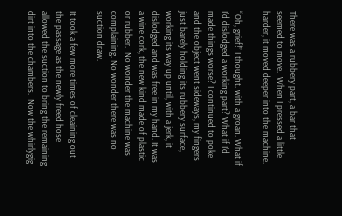There was a rubbery part, a bar that seemed to move.  When I pressed a little harder, it moved deeper into the machine.

“Oh, grief!” I thought. with a groan. What if I’d dislodged a working part? What if I’d made things worse? I continued to poke and the object went sideways, my fingers just barely holding its rubbery surface, working its way up until, with a jerk, it dislodged and was free in my hand. It was a wine cork, the new kind made of plastic or rubber.  No wonder the machine was complaining. No wonder there was no suction draw.

It took a few more times of cleaining out the passage as the newly freed hose allowed the suction to bring the remaining dirt into the chambers.  Now the whirlygig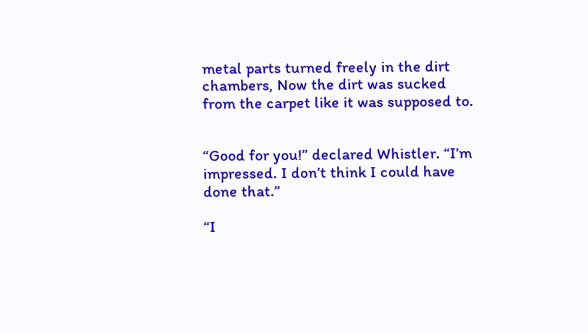metal parts turned freely in the dirt chambers, Now the dirt was sucked from the carpet like it was supposed to.


“Good for you!” declared Whistler. “I’m impressed. I don’t think I could have done that.”

“I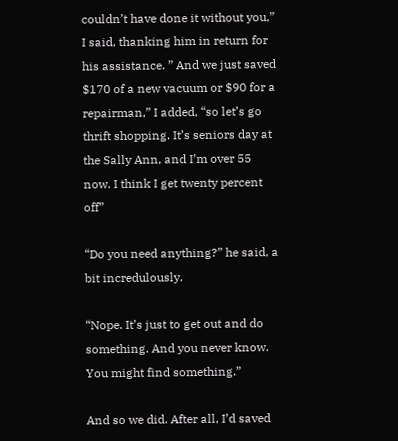couldn’t have done it without you,” I said, thanking him in return for his assistance. ” And we just saved $170 of a new vacuum or $90 for a repairman,” I added, “so let’s go thrift shopping. It’s seniors day at the Sally Ann, and I’m over 55 now. I think I get twenty percent off”

“Do you need anything?” he said, a bit incredulously.

“Nope. It’s just to get out and do something. And you never know. You might find something.”

And so we did. After all, I’d saved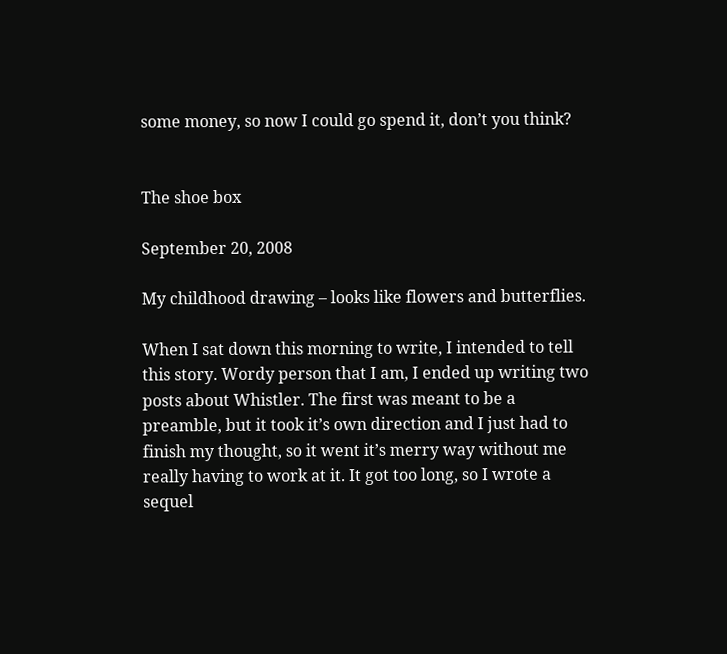some money, so now I could go spend it, don’t you think?


The shoe box

September 20, 2008

My childhood drawing – looks like flowers and butterflies.

When I sat down this morning to write, I intended to tell this story. Wordy person that I am, I ended up writing two posts about Whistler. The first was meant to be a preamble, but it took it’s own direction and I just had to finish my thought, so it went it’s merry way without me really having to work at it. It got too long, so I wrote a sequel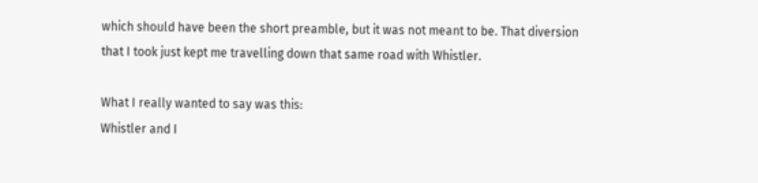which should have been the short preamble, but it was not meant to be. That diversion that I took just kept me travelling down that same road with Whistler.

What I really wanted to say was this:
Whistler and I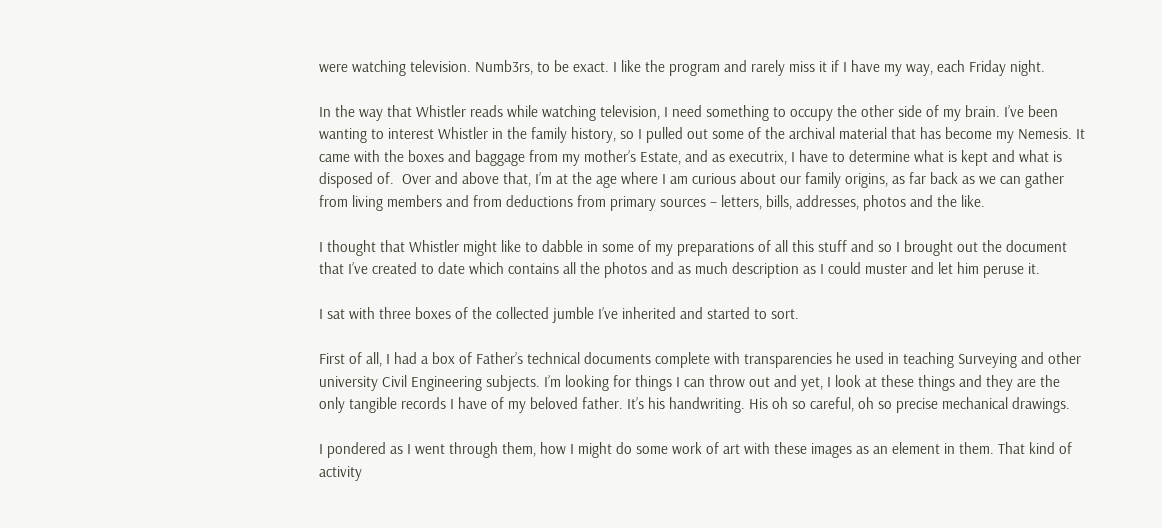were watching television. Numb3rs, to be exact. I like the program and rarely miss it if I have my way, each Friday night.

In the way that Whistler reads while watching television, I need something to occupy the other side of my brain. I’ve been wanting to interest Whistler in the family history, so I pulled out some of the archival material that has become my Nemesis. It came with the boxes and baggage from my mother’s Estate, and as executrix, I have to determine what is kept and what is disposed of.  Over and above that, I’m at the age where I am curious about our family origins, as far back as we can gather from living members and from deductions from primary sources – letters, bills, addresses, photos and the like.

I thought that Whistler might like to dabble in some of my preparations of all this stuff and so I brought out the document that I’ve created to date which contains all the photos and as much description as I could muster and let him peruse it.

I sat with three boxes of the collected jumble I’ve inherited and started to sort.

First of all, I had a box of Father’s technical documents complete with transparencies he used in teaching Surveying and other university Civil Engineering subjects. I’m looking for things I can throw out and yet, I look at these things and they are the only tangible records I have of my beloved father. It’s his handwriting. His oh so careful, oh so precise mechanical drawings.

I pondered as I went through them, how I might do some work of art with these images as an element in them. That kind of activity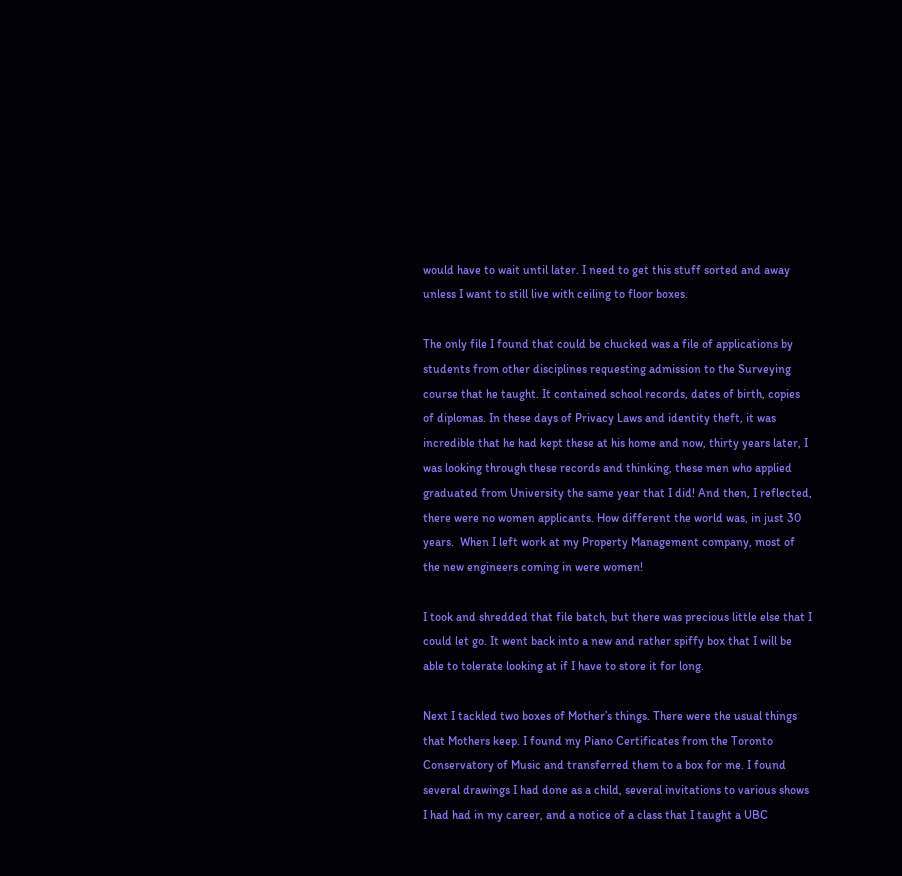would have to wait until later. I need to get this stuff sorted and away unless I want to still live with ceiling to floor boxes.

The only file I found that could be chucked was a file of applications by students from other disciplines requesting admission to the Surveying course that he taught. It contained school records, dates of birth, copies of diplomas. In these days of Privacy Laws and identity theft, it was incredible that he had kept these at his home and now, thirty years later, I was looking through these records and thinking, these men who applied graduated from University the same year that I did! And then, I reflected, there were no women applicants. How different the world was, in just 30 years.  When I left work at my Property Management company, most of the new engineers coming in were women!

I took and shredded that file batch, but there was precious little else that I could let go. It went back into a new and rather spiffy box that I will be able to tolerate looking at if I have to store it for long.

Next I tackled two boxes of Mother’s things. There were the usual things that Mothers keep. I found my Piano Certificates from the Toronto Conservatory of Music and transferred them to a box for me. I found several drawings I had done as a child, several invitations to various shows I had had in my career, and a notice of a class that I taught a UBC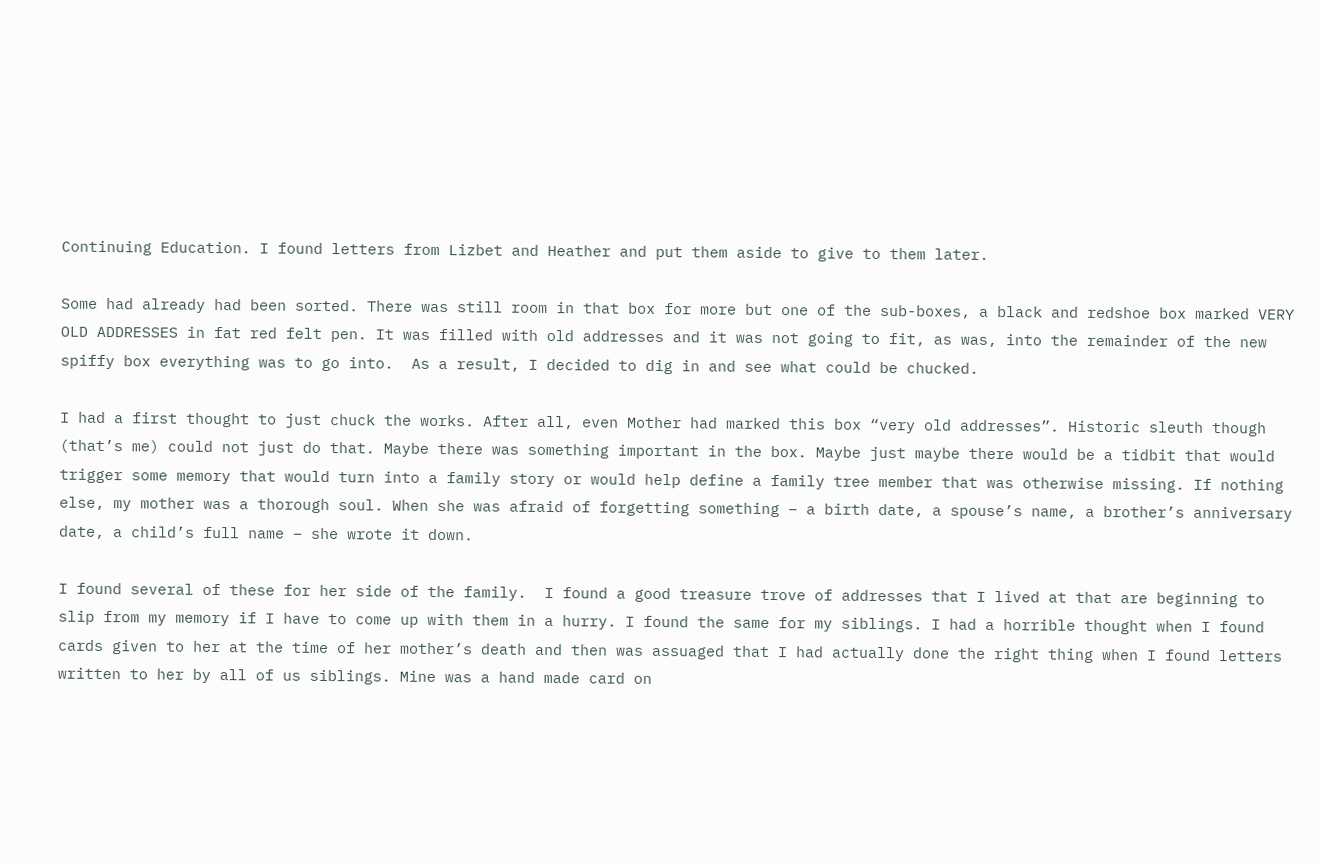Continuing Education. I found letters from Lizbet and Heather and put them aside to give to them later.

Some had already had been sorted. There was still room in that box for more but one of the sub-boxes, a black and redshoe box marked VERY OLD ADDRESSES in fat red felt pen. It was filled with old addresses and it was not going to fit, as was, into the remainder of the new spiffy box everything was to go into.  As a result, I decided to dig in and see what could be chucked.

I had a first thought to just chuck the works. After all, even Mother had marked this box “very old addresses”. Historic sleuth though (that’s me) could not just do that. Maybe there was something important in the box. Maybe just maybe there would be a tidbit that would trigger some memory that would turn into a family story or would help define a family tree member that was otherwise missing. If nothing else, my mother was a thorough soul. When she was afraid of forgetting something – a birth date, a spouse’s name, a brother’s anniversary date, a child’s full name – she wrote it down.

I found several of these for her side of the family.  I found a good treasure trove of addresses that I lived at that are beginning to slip from my memory if I have to come up with them in a hurry. I found the same for my siblings. I had a horrible thought when I found cards given to her at the time of her mother’s death and then was assuaged that I had actually done the right thing when I found letters written to her by all of us siblings. Mine was a hand made card on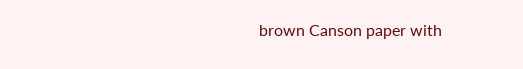brown Canson paper with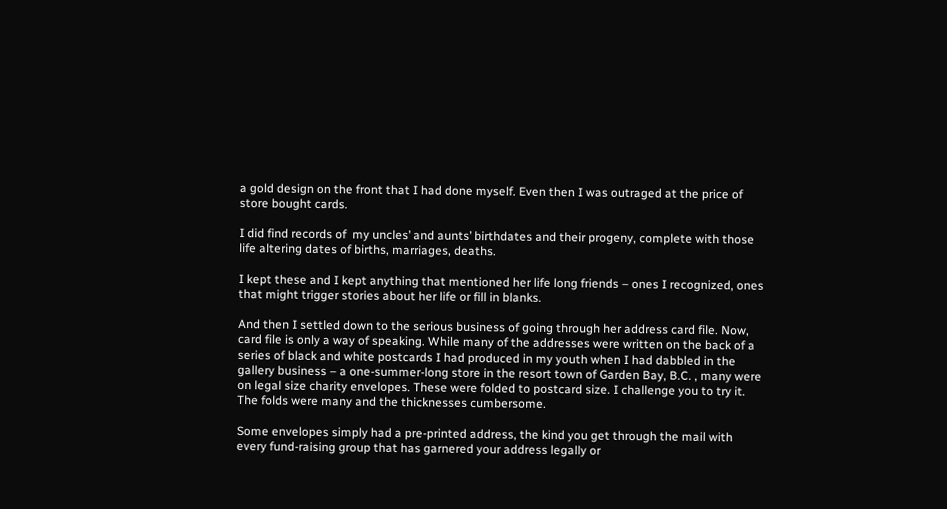a gold design on the front that I had done myself. Even then I was outraged at the price of store bought cards.

I did find records of  my uncles’ and aunts’ birthdates and their progeny, complete with those life altering dates of births, marriages, deaths.

I kept these and I kept anything that mentioned her life long friends – ones I recognized, ones that might trigger stories about her life or fill in blanks.

And then I settled down to the serious business of going through her address card file. Now, card file is only a way of speaking. While many of the addresses were written on the back of a series of black and white postcards I had produced in my youth when I had dabbled in the gallery business – a one-summer-long store in the resort town of Garden Bay, B.C. , many were on legal size charity envelopes. These were folded to postcard size. I challenge you to try it. The folds were many and the thicknesses cumbersome.

Some envelopes simply had a pre-printed address, the kind you get through the mail with every fund-raising group that has garnered your address legally or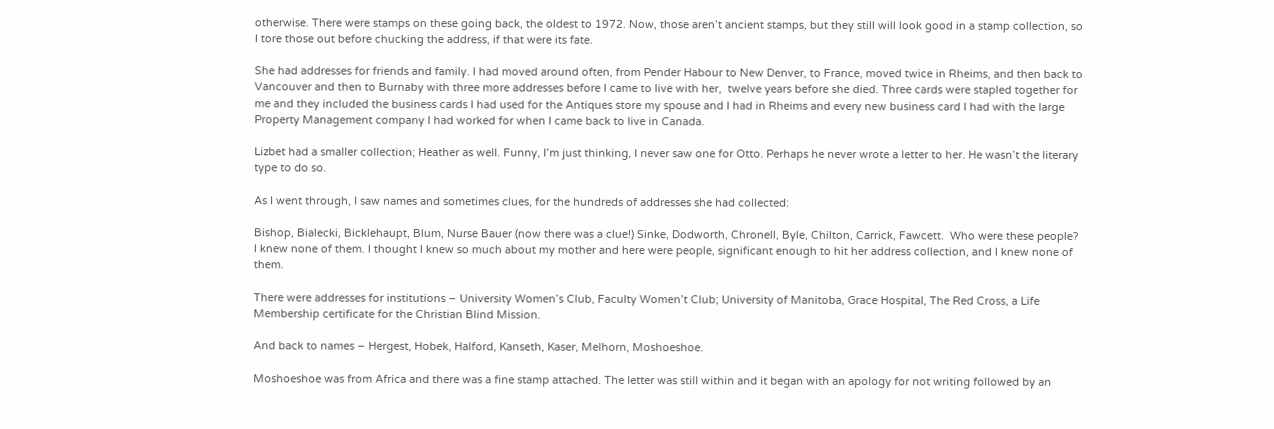otherwise. There were stamps on these going back, the oldest to 1972. Now, those aren’t ancient stamps, but they still will look good in a stamp collection, so I tore those out before chucking the address, if that were its fate.

She had addresses for friends and family. I had moved around often, from Pender Habour to New Denver, to France, moved twice in Rheims, and then back to Vancouver and then to Burnaby with three more addresses before I came to live with her,  twelve years before she died. Three cards were stapled together for me and they included the business cards I had used for the Antiques store my spouse and I had in Rheims and every new business card I had with the large Property Management company I had worked for when I came back to live in Canada.

Lizbet had a smaller collection; Heather as well. Funny, I’m just thinking, I never saw one for Otto. Perhaps he never wrote a letter to her. He wasn’t the literary type to do so.

As I went through, I saw names and sometimes clues, for the hundreds of addresses she had collected:

Bishop, Bialecki, Bicklehaupt, Blum, Nurse Bauer (now there was a clue!) Sinke, Dodworth, Chronell, Byle, Chilton, Carrick, Fawcett.  Who were these people? I knew none of them. I thought I knew so much about my mother and here were people, significant enough to hit her address collection, and I knew none of them.

There were addresses for institutions – University Women’s Club, Faculty Women’t Club; University of Manitoba, Grace Hospital, The Red Cross, a Life Membership certificate for the Christian Blind Mission.

And back to names – Hergest, Hobek, Halford, Kanseth, Kaser, Melhorn, Moshoeshoe.

Moshoeshoe was from Africa and there was a fine stamp attached. The letter was still within and it began with an apology for not writing followed by an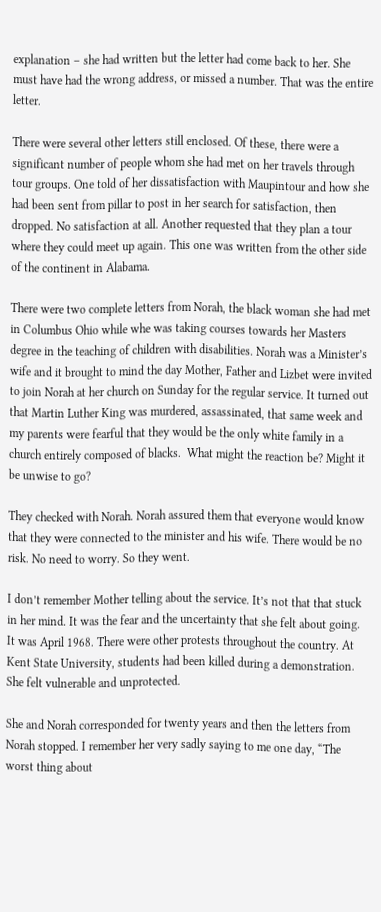explanation – she had written but the letter had come back to her. She must have had the wrong address, or missed a number. That was the entire letter.

There were several other letters still enclosed. Of these, there were a significant number of people whom she had met on her travels through tour groups. One told of her dissatisfaction with Maupintour and how she had been sent from pillar to post in her search for satisfaction, then dropped. No satisfaction at all. Another requested that they plan a tour where they could meet up again. This one was written from the other side of the continent in Alabama.

There were two complete letters from Norah, the black woman she had met in Columbus Ohio while whe was taking courses towards her Masters degree in the teaching of children with disabilities. Norah was a Minister’s wife and it brought to mind the day Mother, Father and Lizbet were invited to join Norah at her church on Sunday for the regular service. It turned out that Martin Luther King was murdered, assassinated, that same week and my parents were fearful that they would be the only white family in a church entirely composed of blacks.  What might the reaction be? Might it be unwise to go?

They checked with Norah. Norah assured them that everyone would know that they were connected to the minister and his wife. There would be no risk. No need to worry. So they went.

I don’t remember Mother telling about the service. It’s not that that stuck in her mind. It was the fear and the uncertainty that she felt about going. It was April 1968. There were other protests throughout the country. At Kent State University, students had been killed during a demonstration. She felt vulnerable and unprotected.

She and Norah corresponded for twenty years and then the letters from Norah stopped. I remember her very sadly saying to me one day, “The worst thing about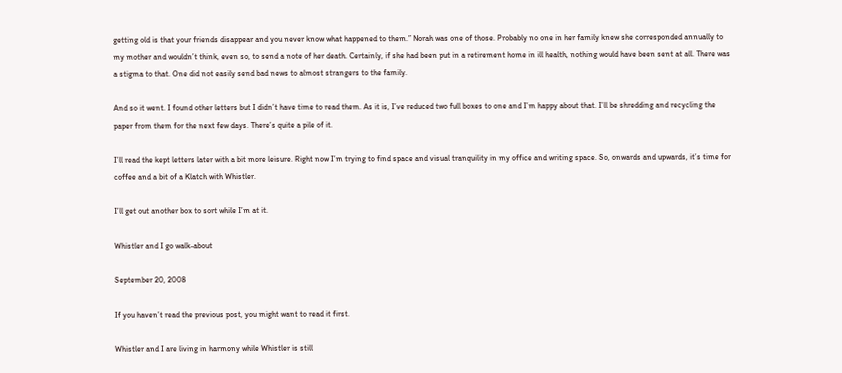getting old is that your friends disappear and you never know what happened to them.” Norah was one of those. Probably no one in her family knew she corresponded annually to my mother and wouldn’t think, even so, to send a note of her death. Certainly, if she had been put in a retirement home in ill health, nothing would have been sent at all. There was a stigma to that. One did not easily send bad news to almost strangers to the family.

And so it went. I found other letters but I didn’t have time to read them. As it is, I’ve reduced two full boxes to one and I’m happy about that. I’ll be shredding and recycling the paper from them for the next few days. There’s quite a pile of it.

I’ll read the kept letters later with a bit more leisure. Right now I’m trying to find space and visual tranquility in my office and writing space. So, onwards and upwards, it’s time for coffee and a bit of a Klatch with Whistler.

I’ll get out another box to sort while I’m at it.

Whistler and I go walk-about

September 20, 2008

If you haven’t read the previous post, you might want to read it first.

Whistler and I are living in harmony while Whistler is still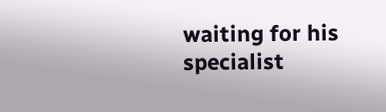waiting for his specialist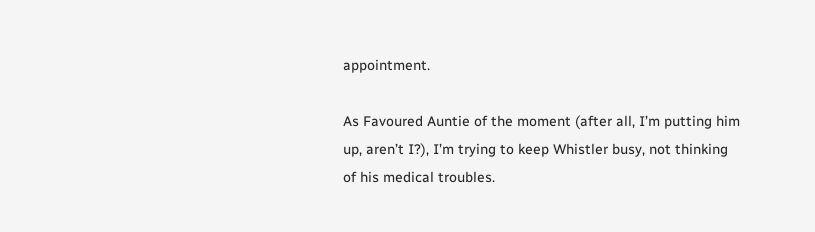appointment.

As Favoured Auntie of the moment (after all, I’m putting him up, aren’t I?), I’m trying to keep Whistler busy, not thinking of his medical troubles.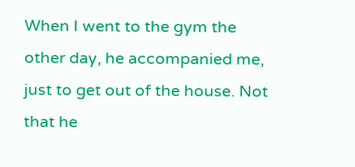When I went to the gym the other day, he accompanied me, just to get out of the house. Not that he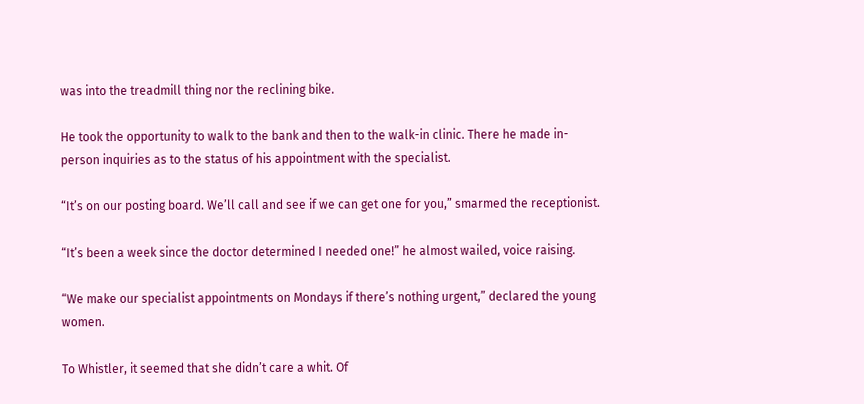was into the treadmill thing nor the reclining bike.

He took the opportunity to walk to the bank and then to the walk-in clinic. There he made in-person inquiries as to the status of his appointment with the specialist.

“It’s on our posting board. We’ll call and see if we can get one for you,” smarmed the receptionist.

“It’s been a week since the doctor determined I needed one!” he almost wailed, voice raising.

“We make our specialist appointments on Mondays if there’s nothing urgent,” declared the young women.

To Whistler, it seemed that she didn’t care a whit. Of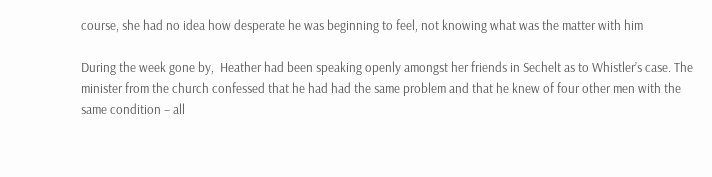course, she had no idea how desperate he was beginning to feel, not knowing what was the matter with him

During the week gone by,  Heather had been speaking openly amongst her friends in Sechelt as to Whistler’s case. The minister from the church confessed that he had had the same problem and that he knew of four other men with the same condition – all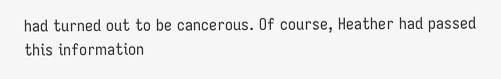had turned out to be cancerous. Of course, Heather had passed this information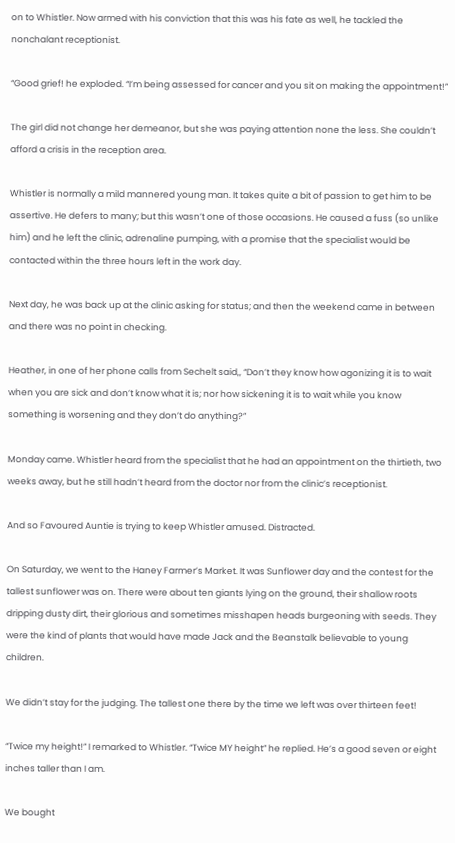on to Whistler. Now armed with his conviction that this was his fate as well, he tackled the nonchalant receptionist.

“Good grief! he exploded. “I’m being assessed for cancer and you sit on making the appointment!”

The girl did not change her demeanor, but she was paying attention none the less. She couldn’t afford a crisis in the reception area.

Whistler is normally a mild mannered young man. It takes quite a bit of passion to get him to be assertive. He defers to many; but this wasn’t one of those occasions. He caused a fuss (so unlike him) and he left the clinic, adrenaline pumping, with a promise that the specialist would be contacted within the three hours left in the work day.

Next day, he was back up at the clinic asking for status; and then the weekend came in between and there was no point in checking.

Heather, in one of her phone calls from Sechelt said,, “Don’t they know how agonizing it is to wait when you are sick and don’t know what it is; nor how sickening it is to wait while you know something is worsening and they don’t do anything?”

Monday came. Whistler heard from the specialist that he had an appointment on the thirtieth, two weeks away, but he still hadn’t heard from the doctor nor from the clinic’s receptionist.

And so Favoured Auntie is trying to keep Whistler amused. Distracted.

On Saturday, we went to the Haney Farmer’s Market. It was Sunflower day and the contest for the tallest sunflower was on. There were about ten giants lying on the ground, their shallow roots dripping dusty dirt, their glorious and sometimes misshapen heads burgeoning with seeds. They were the kind of plants that would have made Jack and the Beanstalk believable to young children.

We didn’t stay for the judging. The tallest one there by the time we left was over thirteen feet!

“Twice my height!” I remarked to Whistler. “Twice MY height” he replied. He’s a good seven or eight inches taller than I am.

We bought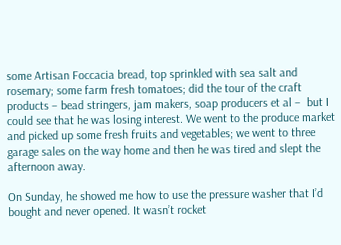some Artisan Foccacia bread, top sprinkled with sea salt and rosemary; some farm fresh tomatoes; did the tour of the craft products – bead stringers, jam makers, soap producers et al –  but I could see that he was losing interest. We went to the produce market and picked up some fresh fruits and vegetables; we went to three garage sales on the way home and then he was tired and slept the afternoon away.

On Sunday, he showed me how to use the pressure washer that I’d bought and never opened. It wasn’t rocket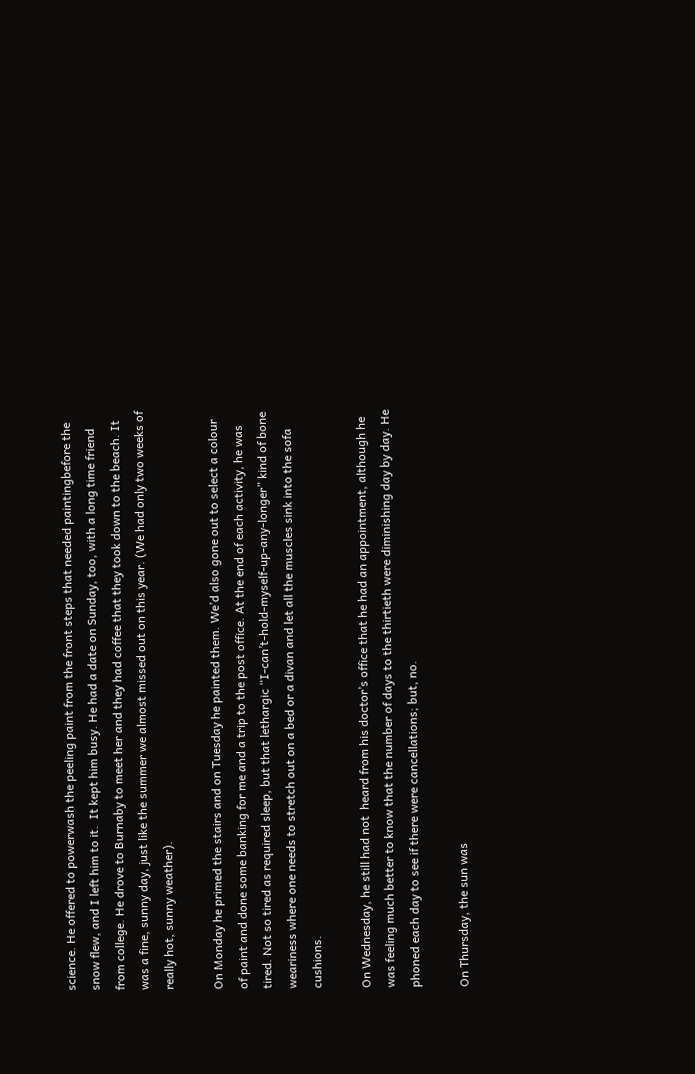science. He offered to powerwash the peeling paint from the front steps that needed paintingbefore the snow flew, and I left him to it.  It kept him busy. He had a date on Sunday, too, with a long time friend from college. He drove to Burnaby to meet her and they had coffee that they took down to the beach. It was a fine, sunny day, just like the summer we almost missed out on this year. (We had only two weeks of really hot, sunny weather).

On Monday he primed the stairs and on Tuesday he painted them. We’d also gone out to select a colour of paint and done some banking for me and a trip to the post office. At the end of each activity, he was tired. Not so tired as required sleep, but that lethargic “I-can’t-hold-myself-up-any-longer” kind of bone weariness where one needs to stretch out on a bed or a divan and let all the muscles sink into the sofa cushions.

On Wednesday, he still had not  heard from his doctor’s office that he had an appointment, although he was feeling much better to know that the number of days to the thirtieth were diminishing day by day. He phoned each day to see if there were cancellations; but, no.

On Thursday, the sun was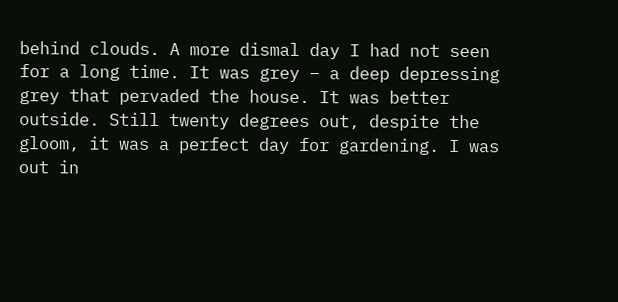behind clouds. A more dismal day I had not seen for a long time. It was grey – a deep depressing grey that pervaded the house. It was better outside. Still twenty degrees out, despite the gloom, it was a perfect day for gardening. I was out in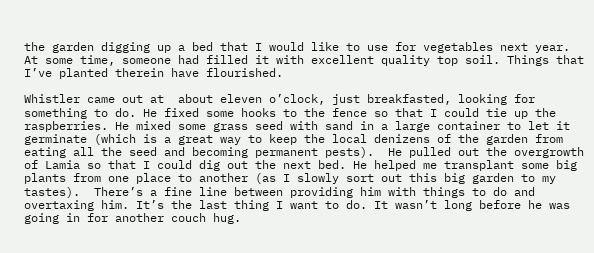the garden digging up a bed that I would like to use for vegetables next year. At some time, someone had filled it with excellent quality top soil. Things that I’ve planted therein have flourished.

Whistler came out at  about eleven o’clock, just breakfasted, looking for something to do. He fixed some hooks to the fence so that I could tie up the raspberries. He mixed some grass seed with sand in a large container to let it germinate (which is a great way to keep the local denizens of the garden from eating all the seed and becoming permanent pests).  He pulled out the overgrowth of Lamia so that I could dig out the next bed. He helped me transplant some big plants from one place to another (as I slowly sort out this big garden to my tastes).  There’s a fine line between providing him with things to do and overtaxing him. It’s the last thing I want to do. It wasn’t long before he was going in for another couch hug.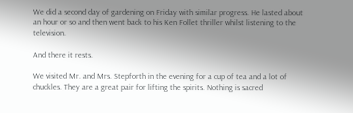We did a second day of gardening on Friday with similar progress. He lasted about an hour or so and then went back to his Ken Follet thriller whilst listening to the television.

And there it rests.

We visited Mr. and Mrs. Stepforth in the evening for a cup of tea and a lot of chuckles. They are a great pair for lifting the spirits. Nothing is sacred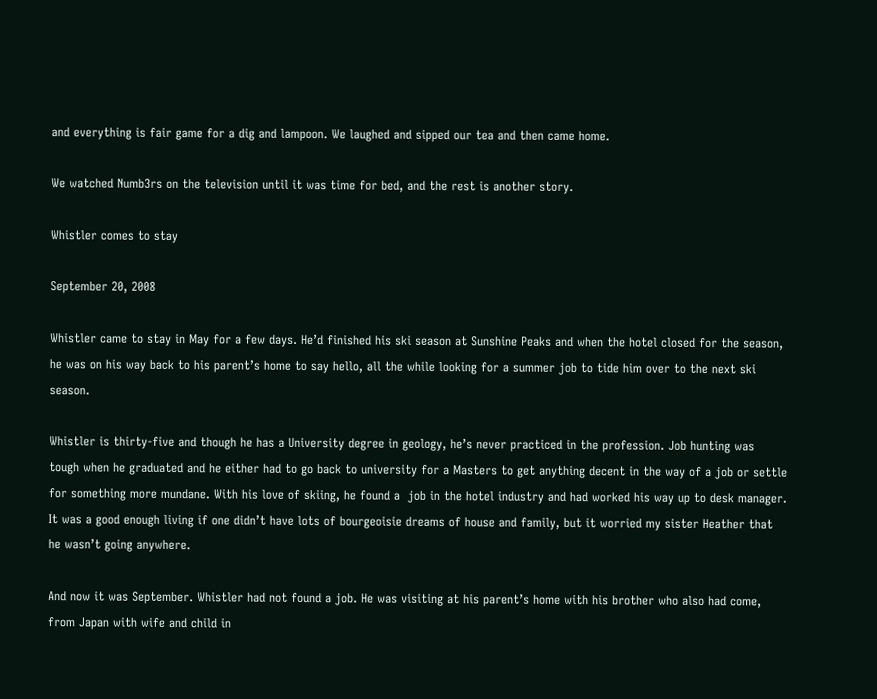and everything is fair game for a dig and lampoon. We laughed and sipped our tea and then came home.

We watched Numb3rs on the television until it was time for bed, and the rest is another story.

Whistler comes to stay

September 20, 2008

Whistler came to stay in May for a few days. He’d finished his ski season at Sunshine Peaks and when the hotel closed for the season, he was on his way back to his parent’s home to say hello, all the while looking for a summer job to tide him over to the next ski season.

Whistler is thirty-five and though he has a University degree in geology, he’s never practiced in the profession. Job hunting was tough when he graduated and he either had to go back to university for a Masters to get anything decent in the way of a job or settle for something more mundane. With his love of skiing, he found a  job in the hotel industry and had worked his way up to desk manager. It was a good enough living if one didn’t have lots of bourgeoisie dreams of house and family, but it worried my sister Heather that he wasn’t going anywhere.

And now it was September. Whistler had not found a job. He was visiting at his parent’s home with his brother who also had come, from Japan with wife and child in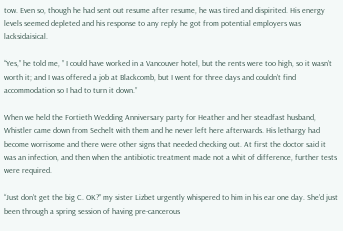tow. Even so, though he had sent out resume after resume, he was tired and dispirited. His energy levels seemed depleted and his response to any reply he got from potential employers was lacksidaisical.

“Yes,” he told me, ” I could have worked in a Vancouver hotel, but the rents were too high, so it wasn’t worth it; and I was offered a job at Blackcomb, but I went for three days and couldn’t find accommodation so I had to turn it down.”

When we held the Fortieth Wedding Anniversary party for Heather and her steadfast husband, Whistler came down from Sechelt with them and he never left here afterwards. His lethargy had become worrisome and there were other signs that needed checking out. At first the doctor said it was an infection, and then when the antibiotic treatment made not a whit of difference, further tests were required.

“Just don’t get the big C. OK?” my sister Lizbet urgently whispered to him in his ear one day. She’d just been through a spring session of having pre-cancerous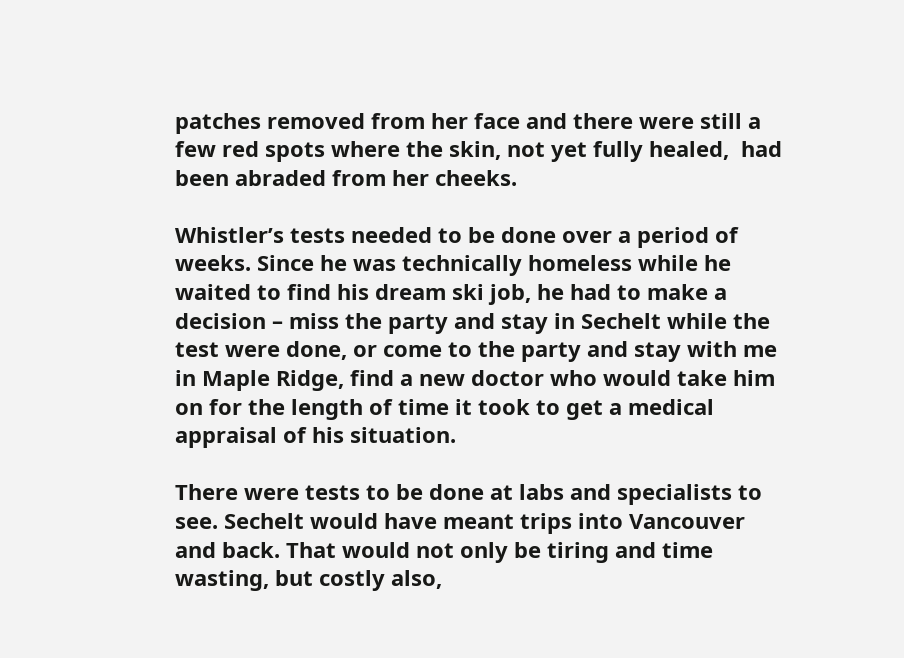patches removed from her face and there were still a few red spots where the skin, not yet fully healed,  had been abraded from her cheeks.

Whistler’s tests needed to be done over a period of weeks. Since he was technically homeless while he waited to find his dream ski job, he had to make a decision – miss the party and stay in Sechelt while the test were done, or come to the party and stay with me in Maple Ridge, find a new doctor who would take him on for the length of time it took to get a medical appraisal of his situation.

There were tests to be done at labs and specialists to see. Sechelt would have meant trips into Vancouver and back. That would not only be tiring and time wasting, but costly also,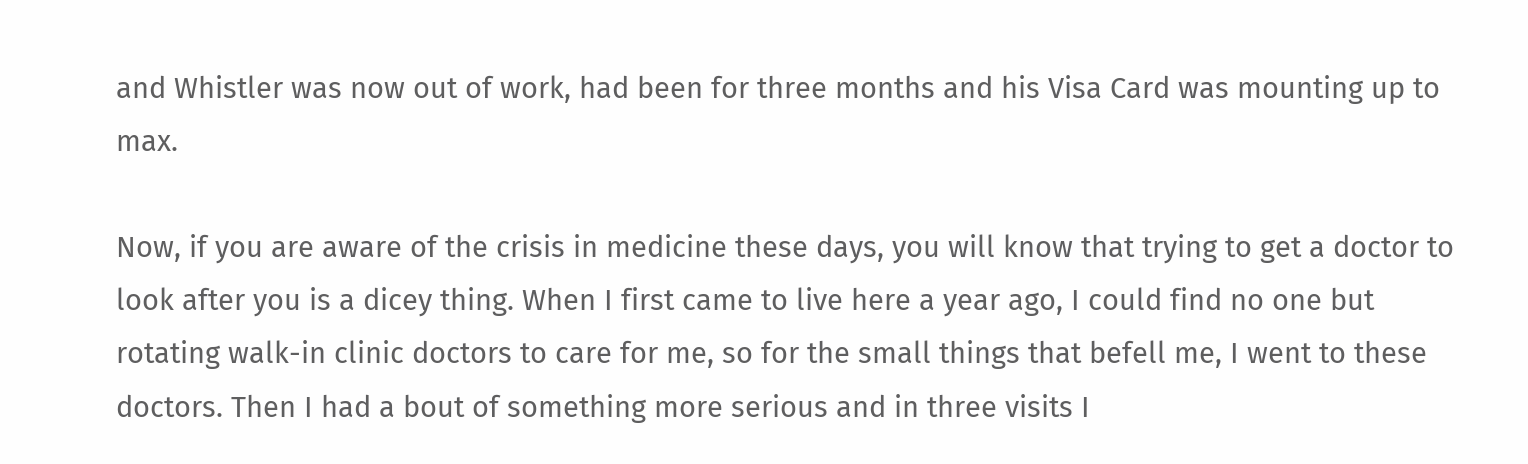and Whistler was now out of work, had been for three months and his Visa Card was mounting up to max.

Now, if you are aware of the crisis in medicine these days, you will know that trying to get a doctor to look after you is a dicey thing. When I first came to live here a year ago, I could find no one but rotating walk-in clinic doctors to care for me, so for the small things that befell me, I went to these doctors. Then I had a bout of something more serious and in three visits I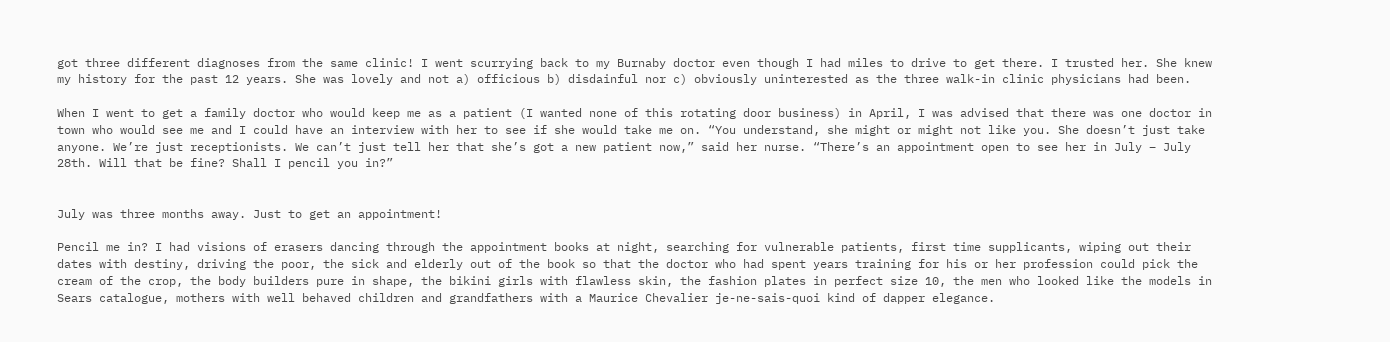got three different diagnoses from the same clinic! I went scurrying back to my Burnaby doctor even though I had miles to drive to get there. I trusted her. She knew my history for the past 12 years. She was lovely and not a) officious b) disdainful nor c) obviously uninterested as the three walk-in clinic physicians had been.

When I went to get a family doctor who would keep me as a patient (I wanted none of this rotating door business) in April, I was advised that there was one doctor in town who would see me and I could have an interview with her to see if she would take me on. “You understand, she might or might not like you. She doesn’t just take anyone. We’re just receptionists. We can’t just tell her that she’s got a new patient now,” said her nurse. “There’s an appointment open to see her in July – July 28th. Will that be fine? Shall I pencil you in?”


July was three months away. Just to get an appointment!

Pencil me in? I had visions of erasers dancing through the appointment books at night, searching for vulnerable patients, first time supplicants, wiping out their dates with destiny, driving the poor, the sick and elderly out of the book so that the doctor who had spent years training for his or her profession could pick the cream of the crop, the body builders pure in shape, the bikini girls with flawless skin, the fashion plates in perfect size 10, the men who looked like the models in Sears catalogue, mothers with well behaved children and grandfathers with a Maurice Chevalier je-ne-sais-quoi kind of dapper elegance.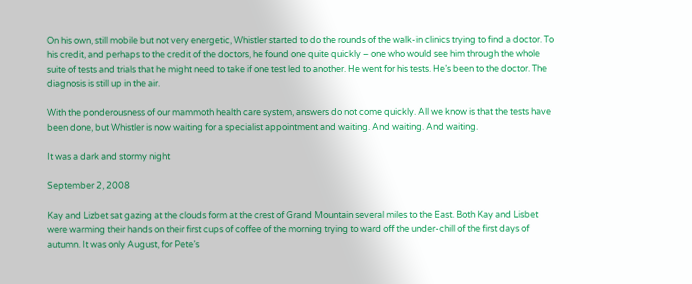On his own, still mobile but not very energetic, Whistler started to do the rounds of the walk-in clinics trying to find a doctor. To his credit, and perhaps to the credit of the doctors, he found one quite quickly – one who would see him through the whole suite of tests and trials that he might need to take if one test led to another. He went for his tests. He’s been to the doctor. The diagnosis is still up in the air.

With the ponderousness of our mammoth health care system, answers do not come quickly. All we know is that the tests have been done, but Whistler is now waiting for a specialist appointment and waiting. And waiting. And waiting.

It was a dark and stormy night

September 2, 2008

Kay and Lizbet sat gazing at the clouds form at the crest of Grand Mountain several miles to the East. Both Kay and Lisbet were warming their hands on their first cups of coffee of the morning trying to ward off the under-chill of the first days of autumn. It was only August, for Pete’s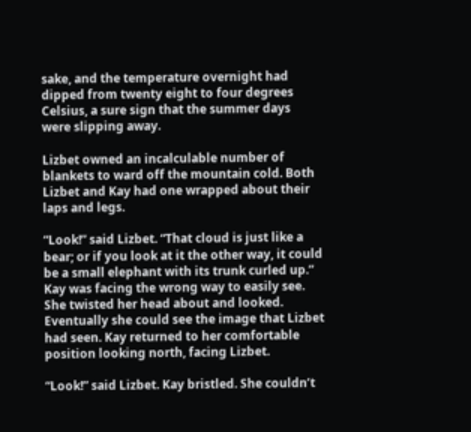sake, and the temperature overnight had dipped from twenty eight to four degrees Celsius, a sure sign that the summer days were slipping away.

Lizbet owned an incalculable number of blankets to ward off the mountain cold. Both Lizbet and Kay had one wrapped about their laps and legs.

“Look!” said Lizbet. “That cloud is just like a bear; or if you look at it the other way, it could be a small elephant with its trunk curled up.” Kay was facing the wrong way to easily see. She twisted her head about and looked. Eventually she could see the image that Lizbet had seen. Kay returned to her comfortable position looking north, facing Lizbet.

“Look!” said Lizbet. Kay bristled. She couldn’t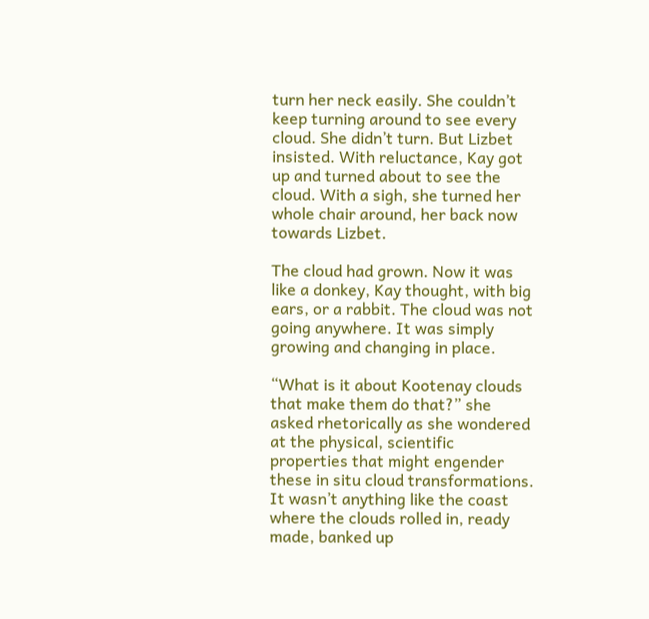turn her neck easily. She couldn’t keep turning around to see every cloud. She didn’t turn. But Lizbet insisted. With reluctance, Kay got up and turned about to see the cloud. With a sigh, she turned her whole chair around, her back now towards Lizbet.

The cloud had grown. Now it was like a donkey, Kay thought, with big ears, or a rabbit. The cloud was not going anywhere. It was simply growing and changing in place.

“What is it about Kootenay clouds that make them do that?” she asked rhetorically as she wondered at the physical, scientific properties that might engender these in situ cloud transformations. It wasn’t anything like the coast where the clouds rolled in, ready made, banked up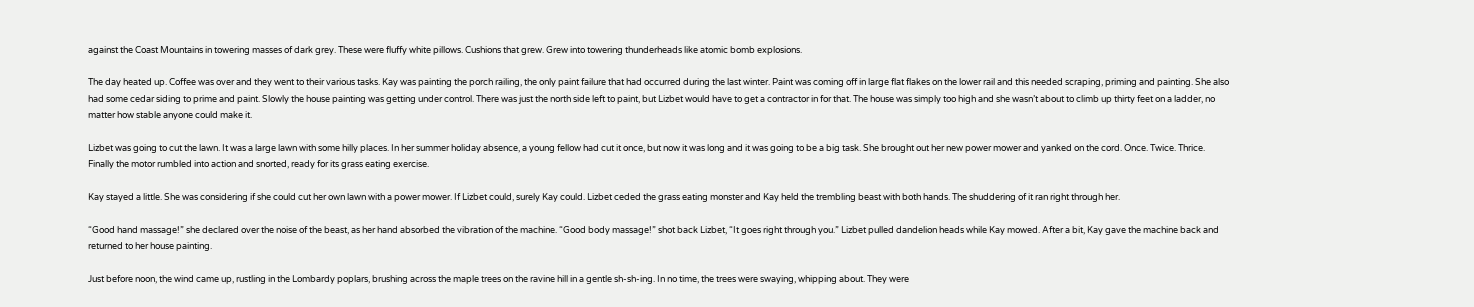against the Coast Mountains in towering masses of dark grey. These were fluffy white pillows. Cushions that grew. Grew into towering thunderheads like atomic bomb explosions.

The day heated up. Coffee was over and they went to their various tasks. Kay was painting the porch railing, the only paint failure that had occurred during the last winter. Paint was coming off in large flat flakes on the lower rail and this needed scraping, priming and painting. She also had some cedar siding to prime and paint. Slowly the house painting was getting under control. There was just the north side left to paint, but Lizbet would have to get a contractor in for that. The house was simply too high and she wasn’t about to climb up thirty feet on a ladder, no matter how stable anyone could make it.

Lizbet was going to cut the lawn. It was a large lawn with some hilly places. In her summer holiday absence, a young fellow had cut it once, but now it was long and it was going to be a big task. She brought out her new power mower and yanked on the cord. Once. Twice. Thrice. Finally the motor rumbled into action and snorted, ready for its grass eating exercise.

Kay stayed a little. She was considering if she could cut her own lawn with a power mower. If Lizbet could, surely Kay could. Lizbet ceded the grass eating monster and Kay held the trembling beast with both hands. The shuddering of it ran right through her.

“Good hand massage!” she declared over the noise of the beast, as her hand absorbed the vibration of the machine. “Good body massage!” shot back Lizbet, “It goes right through you.” Lizbet pulled dandelion heads while Kay mowed. After a bit, Kay gave the machine back and returned to her house painting.

Just before noon, the wind came up, rustling in the Lombardy poplars, brushing across the maple trees on the ravine hill in a gentle sh-sh-ing. In no time, the trees were swaying, whipping about. They were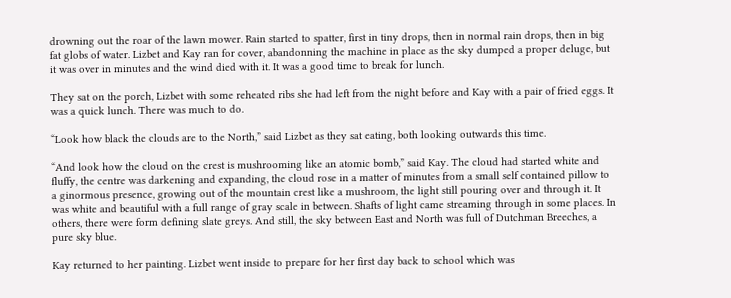drowning out the roar of the lawn mower. Rain started to spatter, first in tiny drops, then in normal rain drops, then in big fat globs of water. Lizbet and Kay ran for cover, abandonning the machine in place as the sky dumped a proper deluge, but it was over in minutes and the wind died with it. It was a good time to break for lunch.

They sat on the porch, Lizbet with some reheated ribs she had left from the night before and Kay with a pair of fried eggs. It was a quick lunch. There was much to do.

“Look how black the clouds are to the North,” said Lizbet as they sat eating, both looking outwards this time.

“And look how the cloud on the crest is mushrooming like an atomic bomb,” said Kay. The cloud had started white and fluffy, the centre was darkening and expanding, the cloud rose in a matter of minutes from a small self contained pillow to a ginormous presence, growing out of the mountain crest like a mushroom, the light still pouring over and through it. It was white and beautiful with a full range of gray scale in between. Shafts of light came streaming through in some places. In others, there were form defining slate greys. And still, the sky between East and North was full of Dutchman Breeches, a pure sky blue.

Kay returned to her painting. Lizbet went inside to prepare for her first day back to school which was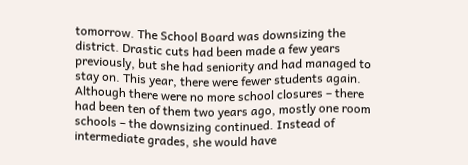tomorrow. The School Board was downsizing the district. Drastic cuts had been made a few years previously, but she had seniority and had managed to stay on. This year, there were fewer students again. Although there were no more school closures – there had been ten of them two years ago, mostly one room schools – the downsizing continued. Instead of intermediate grades, she would have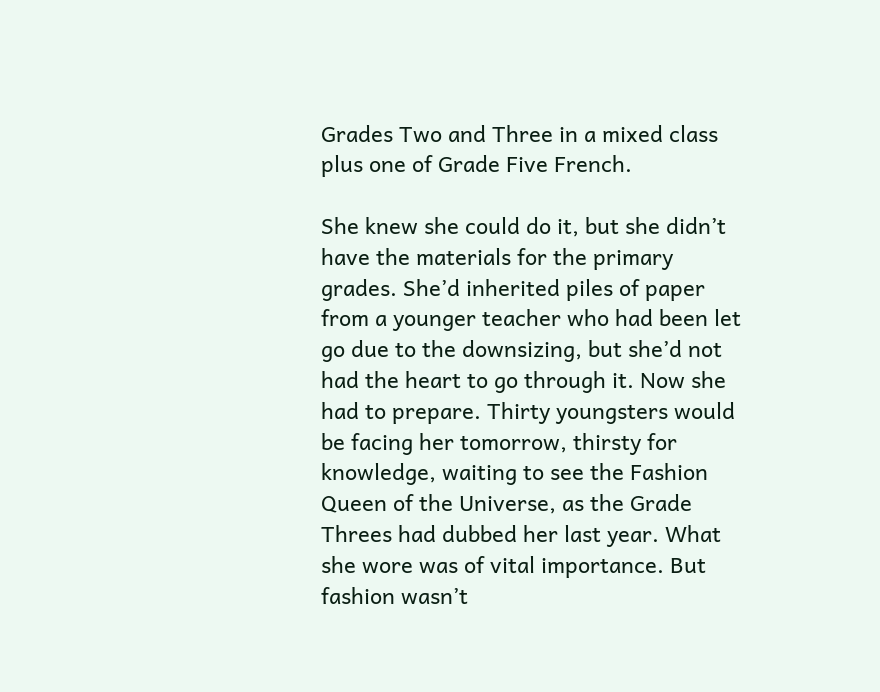Grades Two and Three in a mixed class plus one of Grade Five French.

She knew she could do it, but she didn’t have the materials for the primary grades. She’d inherited piles of paper from a younger teacher who had been let go due to the downsizing, but she’d not had the heart to go through it. Now she had to prepare. Thirty youngsters would be facing her tomorrow, thirsty for knowledge, waiting to see the Fashion Queen of the Universe, as the Grade Threes had dubbed her last year. What she wore was of vital importance. But fashion wasn’t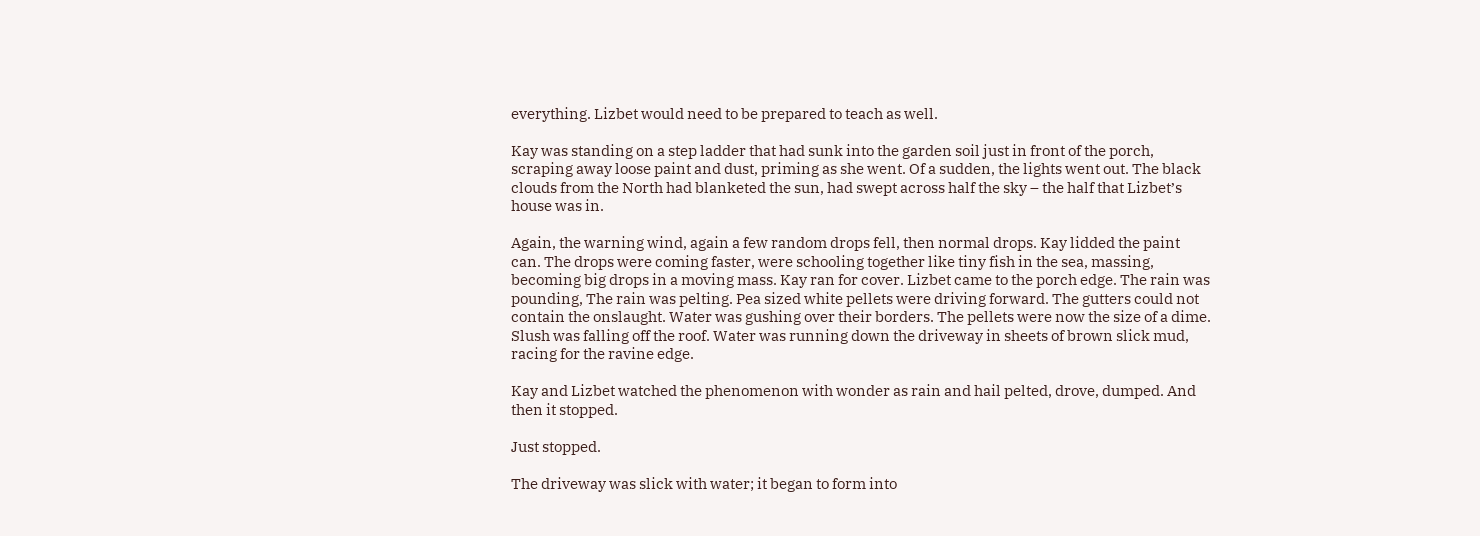everything. Lizbet would need to be prepared to teach as well.

Kay was standing on a step ladder that had sunk into the garden soil just in front of the porch, scraping away loose paint and dust, priming as she went. Of a sudden, the lights went out. The black clouds from the North had blanketed the sun, had swept across half the sky – the half that Lizbet’s house was in.

Again, the warning wind, again a few random drops fell, then normal drops. Kay lidded the paint can. The drops were coming faster, were schooling together like tiny fish in the sea, massing, becoming big drops in a moving mass. Kay ran for cover. Lizbet came to the porch edge. The rain was pounding, The rain was pelting. Pea sized white pellets were driving forward. The gutters could not contain the onslaught. Water was gushing over their borders. The pellets were now the size of a dime. Slush was falling off the roof. Water was running down the driveway in sheets of brown slick mud, racing for the ravine edge.

Kay and Lizbet watched the phenomenon with wonder as rain and hail pelted, drove, dumped. And then it stopped.

Just stopped.

The driveway was slick with water; it began to form into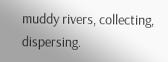muddy rivers, collecting, dispersing.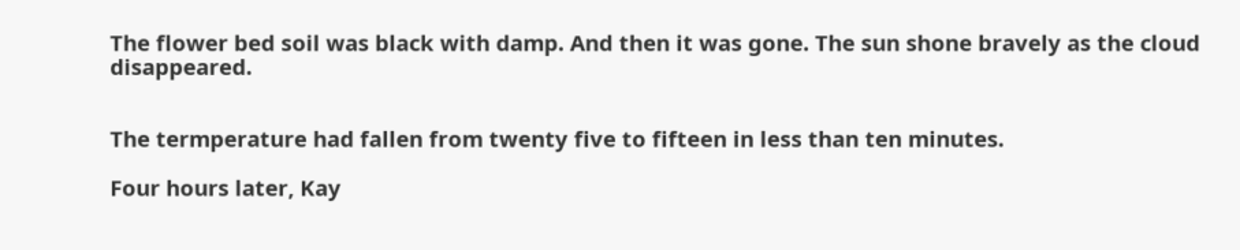The flower bed soil was black with damp. And then it was gone. The sun shone bravely as the cloud disappeared.


The termperature had fallen from twenty five to fifteen in less than ten minutes.

Four hours later, Kay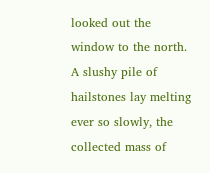looked out the window to the north. A slushy pile of hailstones lay melting ever so slowly, the collected mass of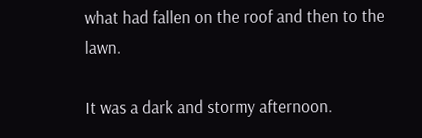what had fallen on the roof and then to the lawn.

It was a dark and stormy afternoon.